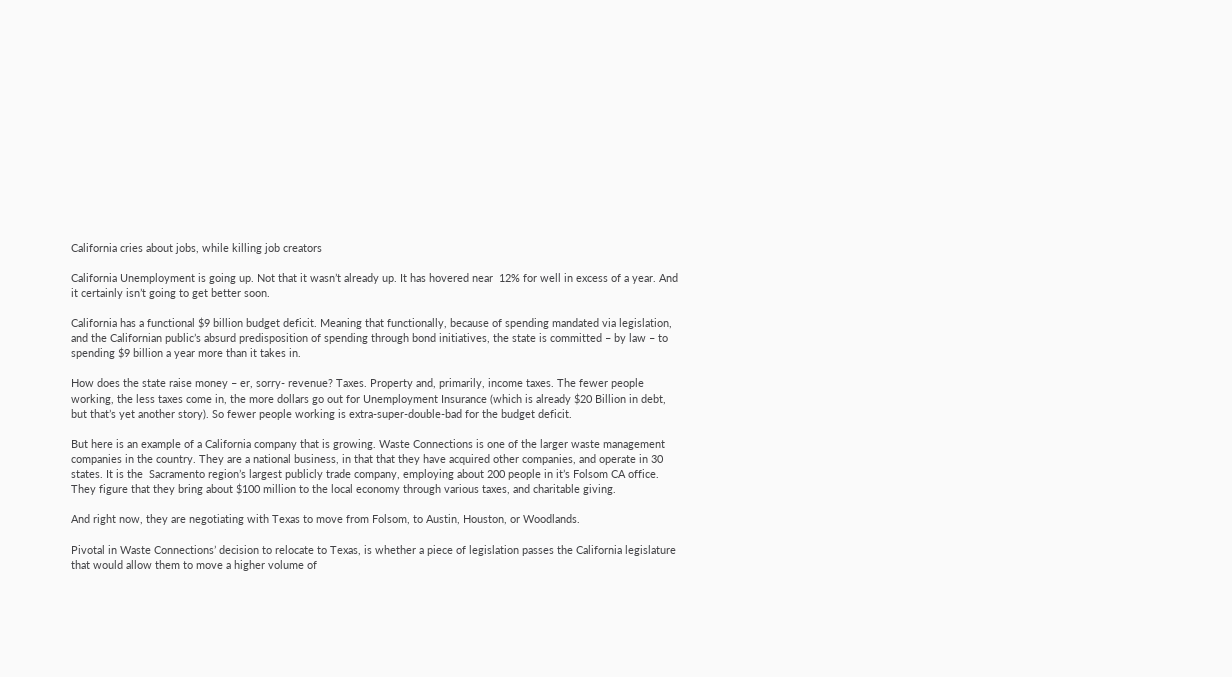California cries about jobs, while killing job creators

California Unemployment is going up. Not that it wasn’t already up. It has hovered near  12% for well in excess of a year. And it certainly isn’t going to get better soon.

California has a functional $9 billion budget deficit. Meaning that functionally, because of spending mandated via legislation, and the Californian public’s absurd predisposition of spending through bond initiatives, the state is committed – by law – to spending $9 billion a year more than it takes in.

How does the state raise money – er, sorry- revenue? Taxes. Property and, primarily, income taxes. The fewer people working, the less taxes come in, the more dollars go out for Unemployment Insurance (which is already $20 Billion in debt, but that’s yet another story). So fewer people working is extra-super-double-bad for the budget deficit.

But here is an example of a California company that is growing. Waste Connections is one of the larger waste management companies in the country. They are a national business, in that that they have acquired other companies, and operate in 30 states. It is the  Sacramento region’s largest publicly trade company, employing about 200 people in it’s Folsom CA office. They figure that they bring about $100 million to the local economy through various taxes, and charitable giving.

And right now, they are negotiating with Texas to move from Folsom, to Austin, Houston, or Woodlands.

Pivotal in Waste Connections’ decision to relocate to Texas, is whether a piece of legislation passes the California legislature that would allow them to move a higher volume of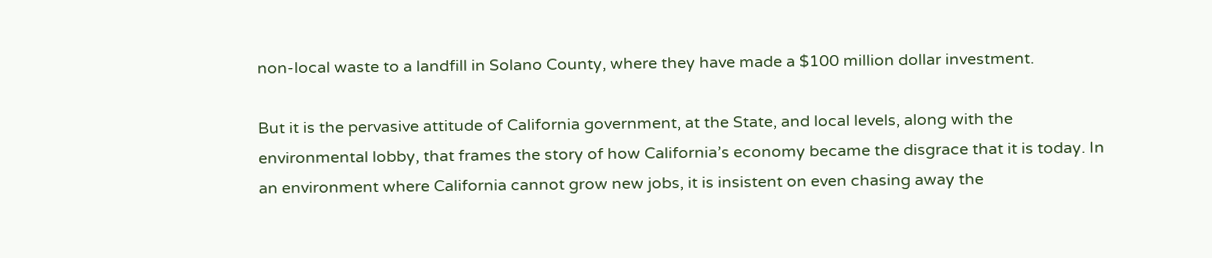non-local waste to a landfill in Solano County, where they have made a $100 million dollar investment.

But it is the pervasive attitude of California government, at the State, and local levels, along with the environmental lobby, that frames the story of how California’s economy became the disgrace that it is today. In an environment where California cannot grow new jobs, it is insistent on even chasing away the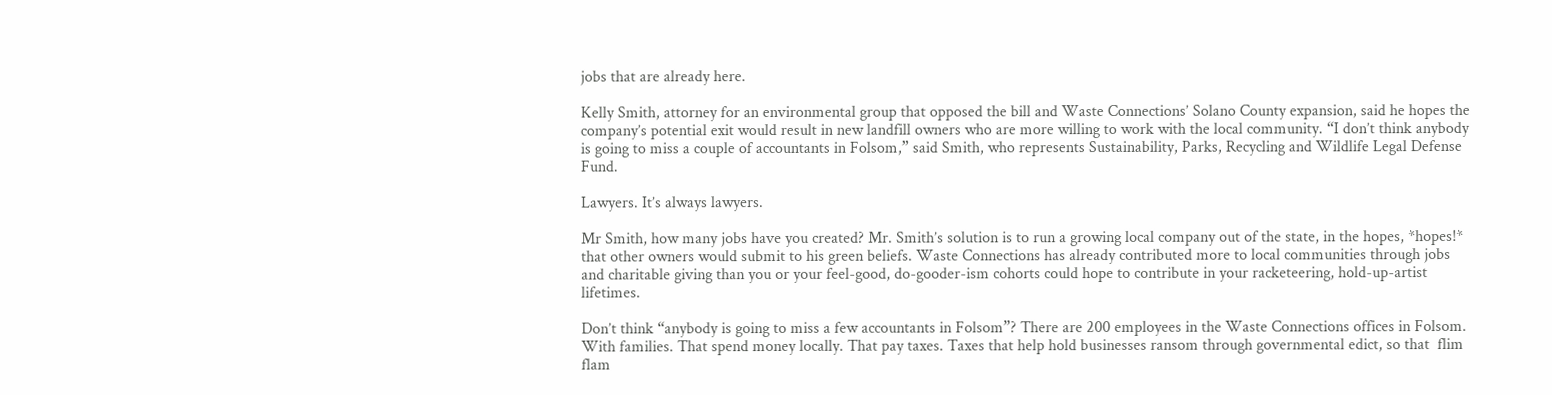jobs that are already here.

Kelly Smith, attorney for an environmental group that opposed the bill and Waste Connections’ Solano County expansion, said he hopes the company’s potential exit would result in new landfill owners who are more willing to work with the local community. “I don’t think anybody is going to miss a couple of accountants in Folsom,” said Smith, who represents Sustainability, Parks, Recycling and Wildlife Legal Defense Fund.

Lawyers. It’s always lawyers.

Mr Smith, how many jobs have you created? Mr. Smith’s solution is to run a growing local company out of the state, in the hopes, *hopes!* that other owners would submit to his green beliefs. Waste Connections has already contributed more to local communities through jobs and charitable giving than you or your feel-good, do-gooder-ism cohorts could hope to contribute in your racketeering, hold-up-artist lifetimes.

Don’t think “anybody is going to miss a few accountants in Folsom”? There are 200 employees in the Waste Connections offices in Folsom. With families. That spend money locally. That pay taxes. Taxes that help hold businesses ransom through governmental edict, so that  flim flam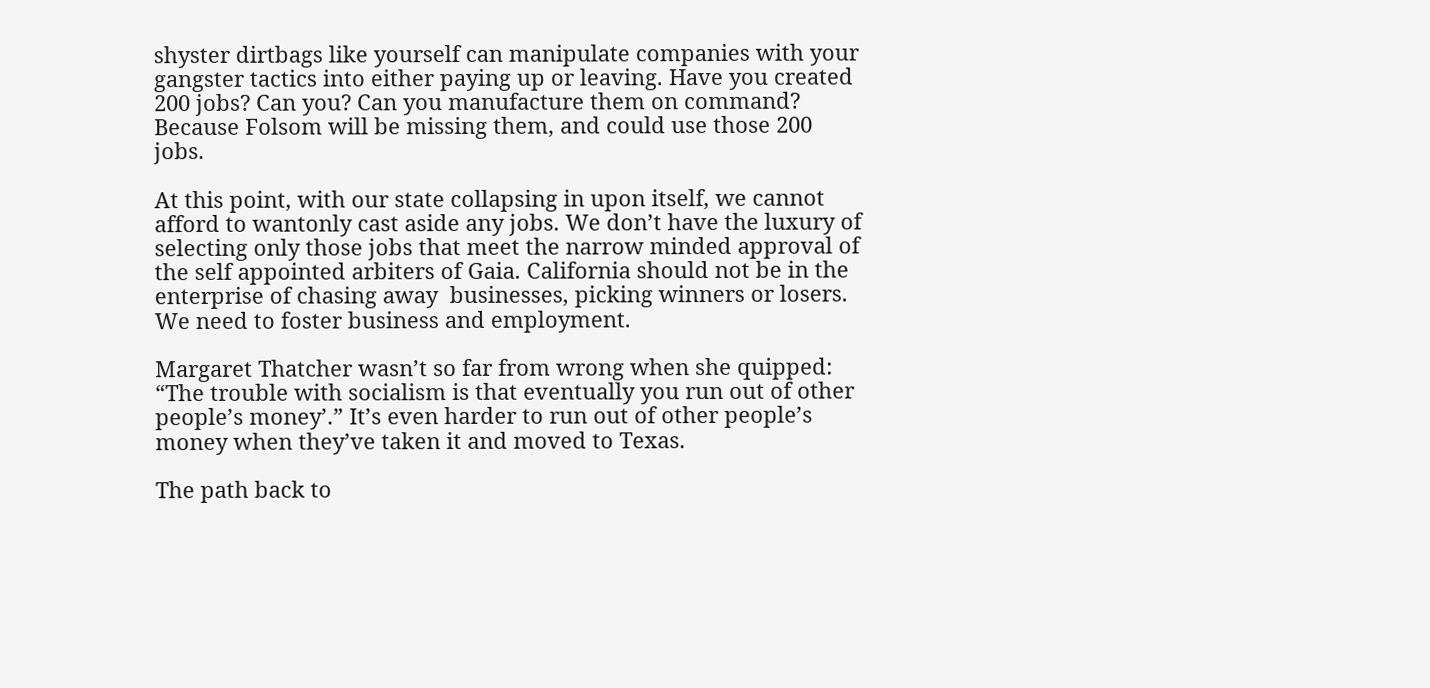shyster dirtbags like yourself can manipulate companies with your gangster tactics into either paying up or leaving. Have you created 200 jobs? Can you? Can you manufacture them on command? Because Folsom will be missing them, and could use those 200 jobs.

At this point, with our state collapsing in upon itself, we cannot afford to wantonly cast aside any jobs. We don’t have the luxury of selecting only those jobs that meet the narrow minded approval of the self appointed arbiters of Gaia. California should not be in the enterprise of chasing away  businesses, picking winners or losers. We need to foster business and employment.

Margaret Thatcher wasn’t so far from wrong when she quipped: “The trouble with socialism is that eventually you run out of other people’s money’.” It’s even harder to run out of other people’s money when they’ve taken it and moved to Texas.

The path back to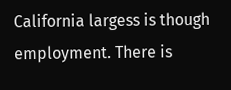California largess is though employment. There is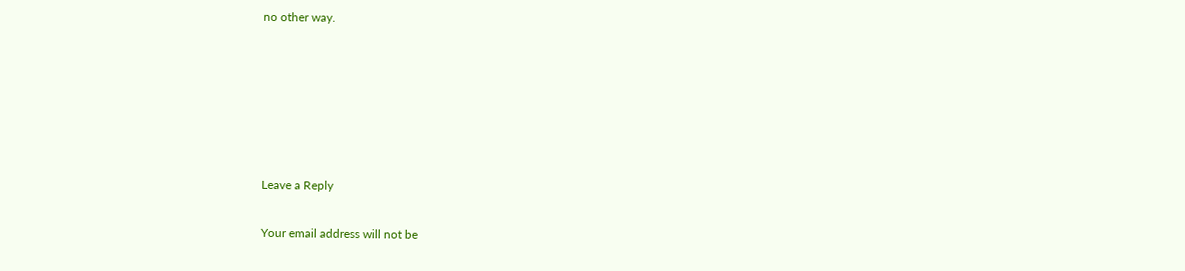no other way.






Leave a Reply

Your email address will not be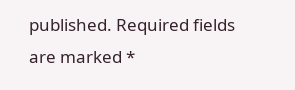published. Required fields are marked *